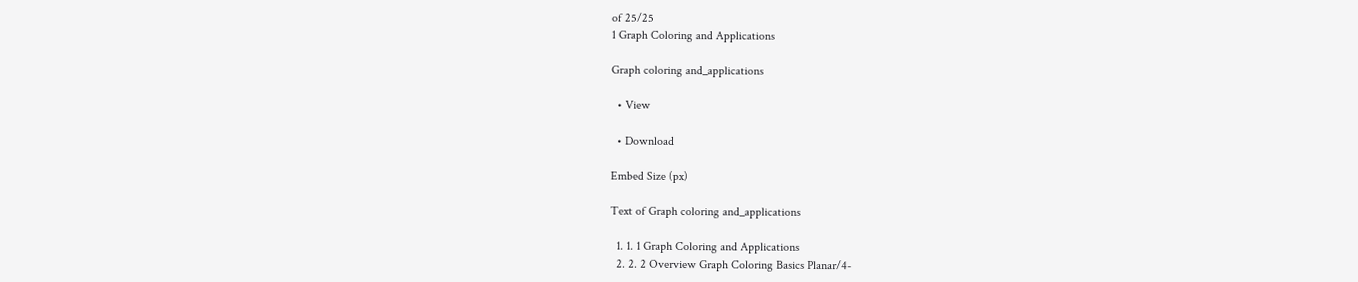of 25/25
1 Graph Coloring and Applications

Graph coloring and_applications

  • View

  • Download

Embed Size (px)

Text of Graph coloring and_applications

  1. 1. 1 Graph Coloring and Applications
  2. 2. 2 Overview Graph Coloring Basics Planar/4-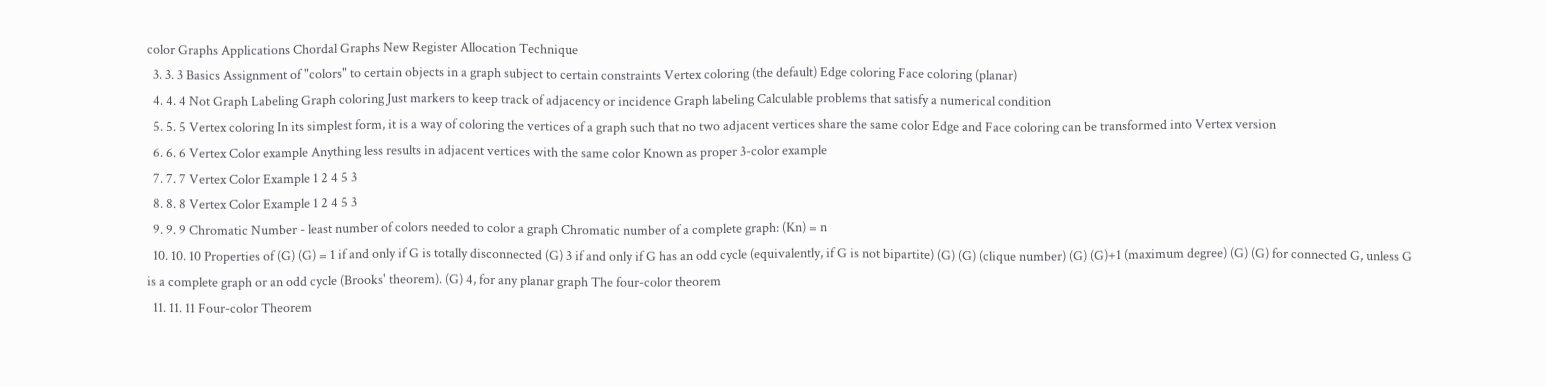color Graphs Applications Chordal Graphs New Register Allocation Technique
  3. 3. 3 Basics Assignment of "colors" to certain objects in a graph subject to certain constraints Vertex coloring (the default) Edge coloring Face coloring (planar)
  4. 4. 4 Not Graph Labeling Graph coloring Just markers to keep track of adjacency or incidence Graph labeling Calculable problems that satisfy a numerical condition
  5. 5. 5 Vertex coloring In its simplest form, it is a way of coloring the vertices of a graph such that no two adjacent vertices share the same color Edge and Face coloring can be transformed into Vertex version
  6. 6. 6 Vertex Color example Anything less results in adjacent vertices with the same color Known as proper 3-color example
  7. 7. 7 Vertex Color Example 1 2 4 5 3
  8. 8. 8 Vertex Color Example 1 2 4 5 3
  9. 9. 9 Chromatic Number - least number of colors needed to color a graph Chromatic number of a complete graph: (Kn) = n
  10. 10. 10 Properties of (G) (G) = 1 if and only if G is totally disconnected (G) 3 if and only if G has an odd cycle (equivalently, if G is not bipartite) (G) (G) (clique number) (G) (G)+1 (maximum degree) (G) (G) for connected G, unless G is a complete graph or an odd cycle (Brooks' theorem). (G) 4, for any planar graph The four-color theorem
  11. 11. 11 Four-color Theorem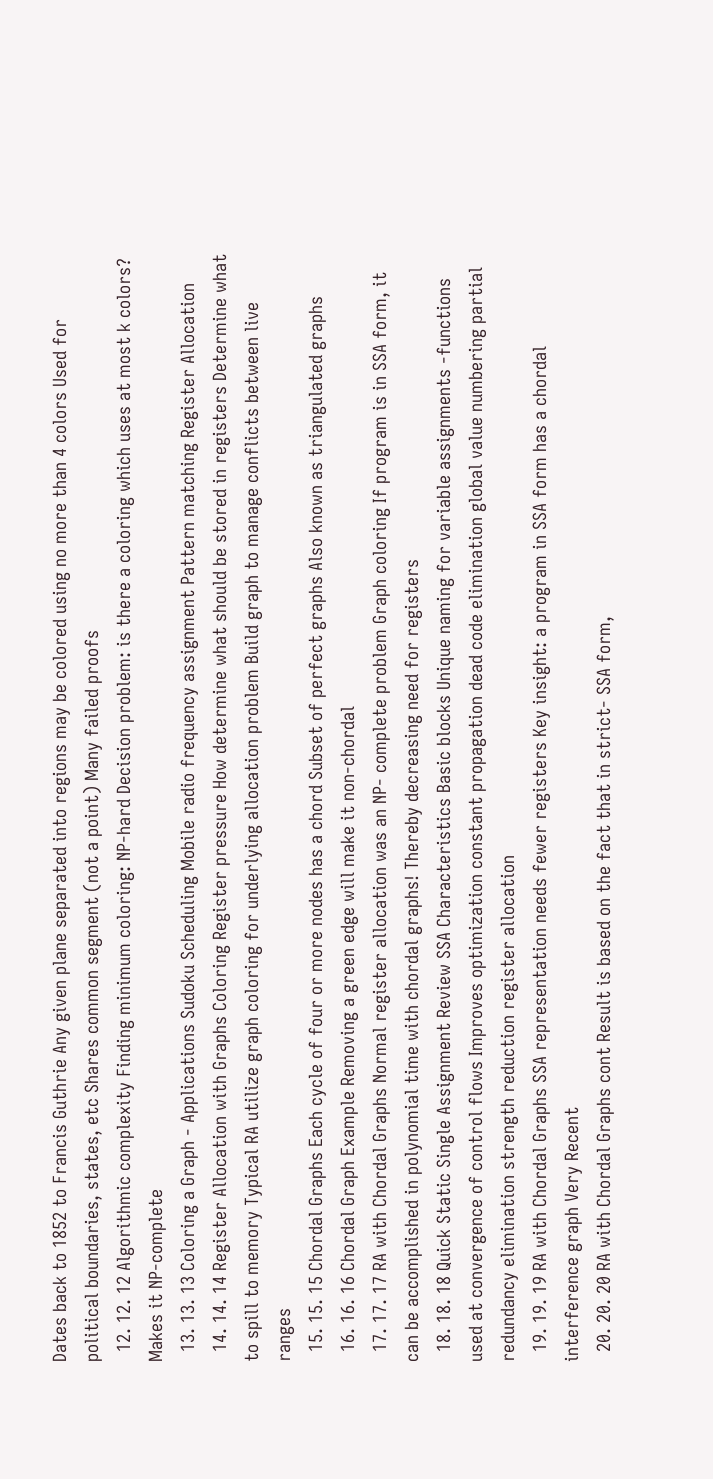Dates back to 1852 to Francis Guthrie Any given plane separated into regions may be colored using no more than 4 colors Used for political boundaries, states, etc Shares common segment (not a point) Many failed proofs
  12. 12. 12 Algorithmic complexity Finding minimum coloring: NP-hard Decision problem: is there a coloring which uses at most k colors? Makes it NP-complete
  13. 13. 13 Coloring a Graph - Applications Sudoku Scheduling Mobile radio frequency assignment Pattern matching Register Allocation
  14. 14. 14 Register Allocation with Graphs Coloring Register pressure How determine what should be stored in registers Determine what to spill to memory Typical RA utilize graph coloring for underlying allocation problem Build graph to manage conflicts between live ranges
  15. 15. 15 Chordal Graphs Each cycle of four or more nodes has a chord Subset of perfect graphs Also known as triangulated graphs
  16. 16. 16 Chordal Graph Example Removing a green edge will make it non-chordal
  17. 17. 17 RA with Chordal Graphs Normal register allocation was an NP- complete problem Graph coloring If program is in SSA form, it can be accomplished in polynomial time with chordal graphs! Thereby decreasing need for registers
  18. 18. 18 Quick Static Single Assignment Review SSA Characteristics Basic blocks Unique naming for variable assignments -functions used at convergence of control flows Improves optimization constant propagation dead code elimination global value numbering partial redundancy elimination strength reduction register allocation
  19. 19. 19 RA with Chordal Graphs SSA representation needs fewer registers Key insight: a program in SSA form has a chordal interference graph Very Recent
  20. 20. 20 RA with Chordal Graphs cont Result is based on the fact that in strict- SSA form,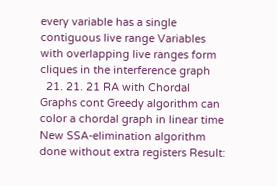every variable has a single contiguous live range Variables with overlapping live ranges form cliques in the interference graph
  21. 21. 21 RA with Chordal Graphs cont Greedy algorithm can color a chordal graph in linear time New SSA-elimination algorithm done without extra registers Result: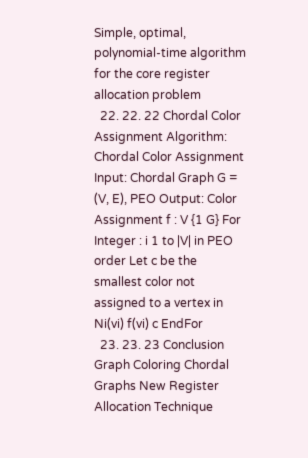Simple, optimal, polynomial-time algorithm for the core register allocation problem
  22. 22. 22 Chordal Color Assignment Algorithm: Chordal Color Assignment Input: Chordal Graph G = (V, E), PEO Output: Color Assignment f : V {1 G} For Integer : i 1 to |V| in PEO order Let c be the smallest color not assigned to a vertex in Ni(vi) f(vi) c EndFor
  23. 23. 23 Conclusion Graph Coloring Chordal Graphs New Register Allocation Technique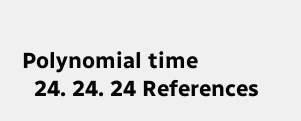Polynomial time
  24. 24. 24 References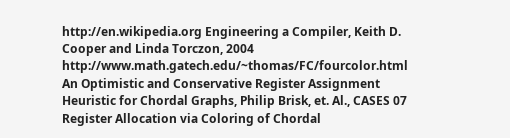http://en.wikipedia.org Engineering a Compiler, Keith D. Cooper and Linda Torczon, 2004 http://www.math.gatech.edu/~thomas/FC/fourcolor.html An Optimistic and Conservative Register Assignment Heuristic for Chordal Graphs, Philip Brisk, et. Al., CASES 07 Register Allocation via Coloring of Chordal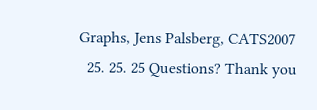Graphs, Jens Palsberg, CATS2007
  25. 25. 25 Questions? Thank you